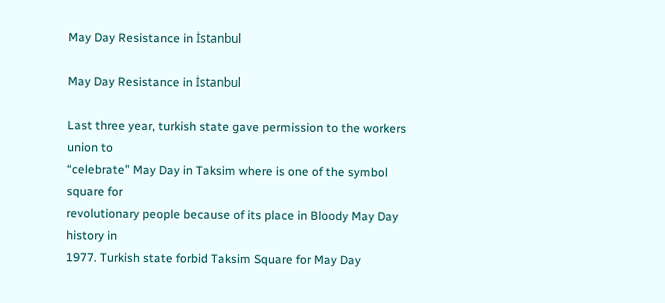May Day Resistance in İstanbul

May Day Resistance in İstanbul

Last three year, turkish state gave permission to the workers union to
“celebrate” May Day in Taksim where is one of the symbol square for
revolutionary people because of its place in Bloody May Day history in
1977. Turkish state forbid Taksim Square for May Day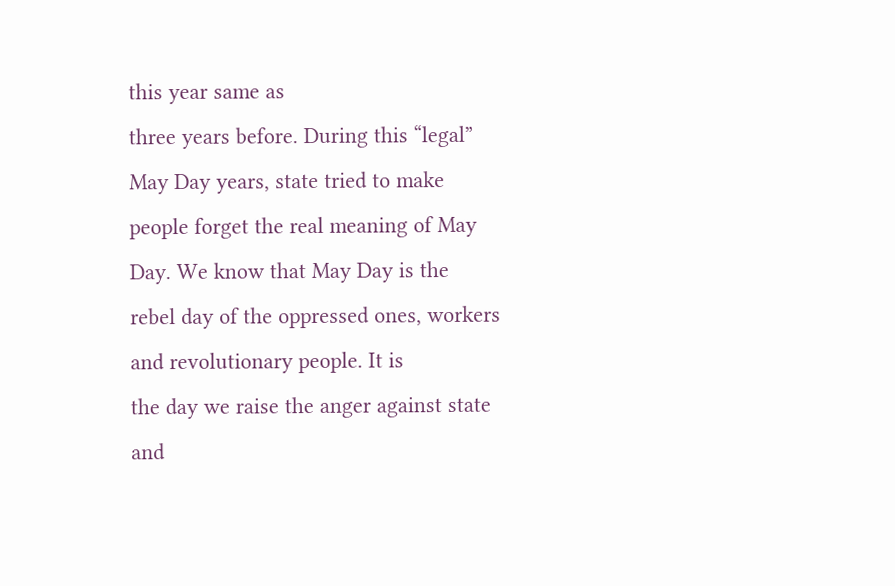this year same as
three years before. During this “legal” May Day years, state tried to make
people forget the real meaning of May Day. We know that May Day is the
rebel day of the oppressed ones, workers and revolutionary people. It is
the day we raise the anger against state and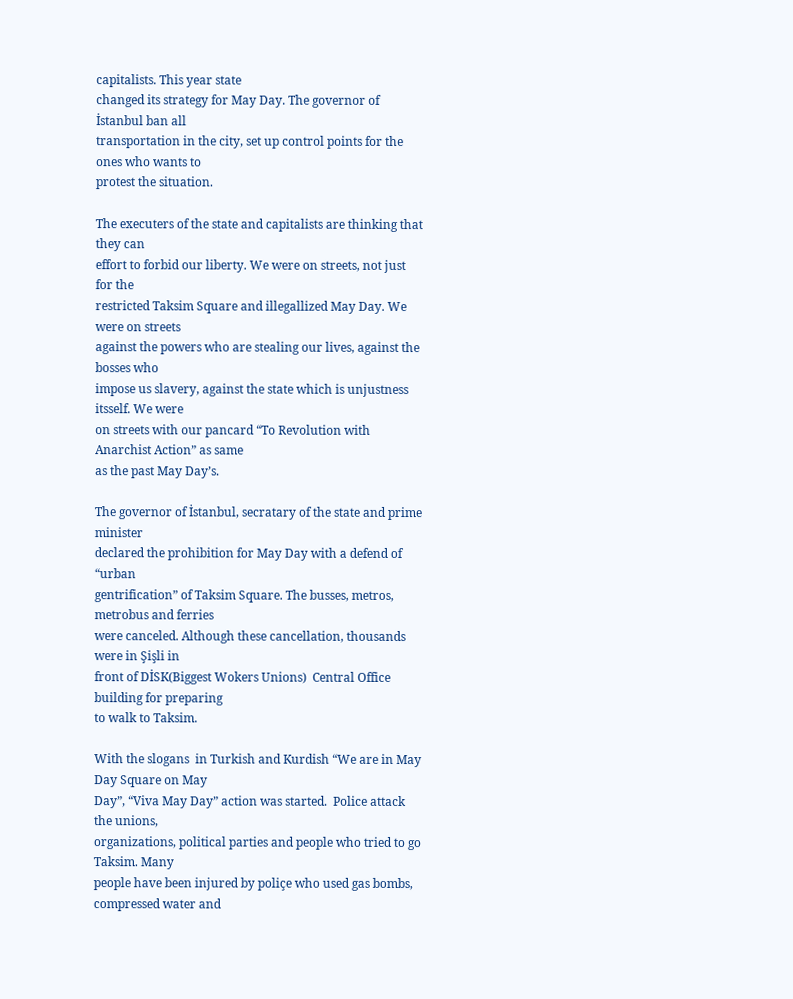capitalists. This year state
changed its strategy for May Day. The governor of İstanbul ban all
transportation in the city, set up control points for the ones who wants to
protest the situation.

The executers of the state and capitalists are thinking that they can
effort to forbid our liberty. We were on streets, not just for the
restricted Taksim Square and illegallized May Day. We were on streets
against the powers who are stealing our lives, against the bosses who
impose us slavery, against the state which is unjustness itsself. We were
on streets with our pancard “To Revolution with Anarchist Action” as same
as the past May Day’s.

The governor of İstanbul, secratary of the state and prime minister
declared the prohibition for May Day with a defend of “urban
gentrification” of Taksim Square. The busses, metros, metrobus and ferries
were canceled. Although these cancellation, thousands were in Şişli in
front of DİSK(Biggest Wokers Unions)  Central Office building for preparing
to walk to Taksim.

With the slogans  in Turkish and Kurdish “We are in May Day Square on May
Day”, “Viva May Day” action was started.  Police attack the unions,
organizations, political parties and people who tried to go Taksim. Many
people have been injured by poliçe who used gas bombs, compressed water and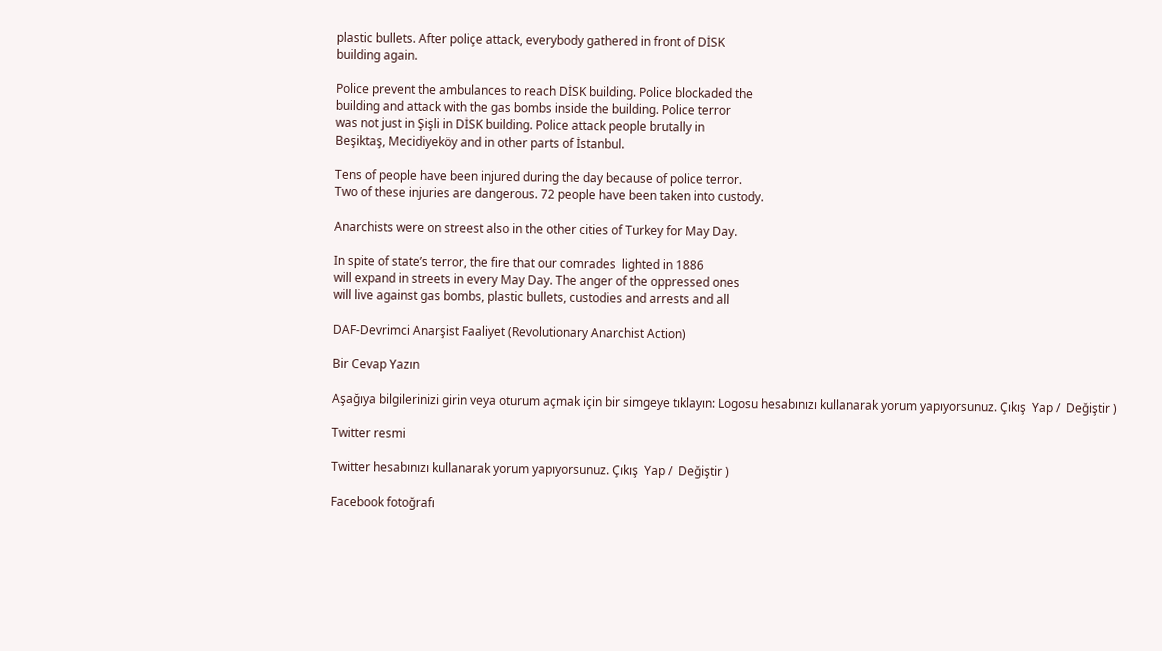plastic bullets. After poliçe attack, everybody gathered in front of DİSK
building again.

Police prevent the ambulances to reach DİSK building. Police blockaded the
building and attack with the gas bombs inside the building. Police terror
was not just in Şişli in DİSK building. Police attack people brutally in
Beşiktaş, Mecidiyeköy and in other parts of İstanbul.

Tens of people have been injured during the day because of police terror.
Two of these injuries are dangerous. 72 people have been taken into custody.

Anarchists were on streest also in the other cities of Turkey for May Day.

In spite of state’s terror, the fire that our comrades  lighted in 1886
will expand in streets in every May Day. The anger of the oppressed ones
will live against gas bombs, plastic bullets, custodies and arrests and all

DAF-Devrimci Anarşist Faaliyet (Revolutionary Anarchist Action)

Bir Cevap Yazın

Aşağıya bilgilerinizi girin veya oturum açmak için bir simgeye tıklayın: Logosu hesabınızı kullanarak yorum yapıyorsunuz. Çıkış  Yap /  Değiştir )

Twitter resmi

Twitter hesabınızı kullanarak yorum yapıyorsunuz. Çıkış  Yap /  Değiştir )

Facebook fotoğrafı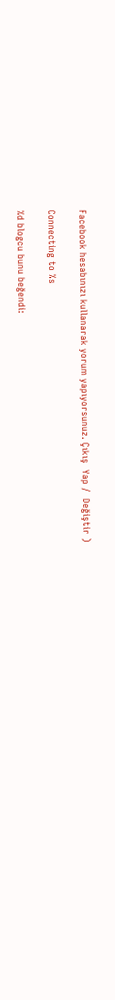Facebook hesabınızı kullanarak yorum yapıyorsunuz. Çıkış  Yap /  Değiştir )

Connecting to %s

%d blogcu bunu beğendi: